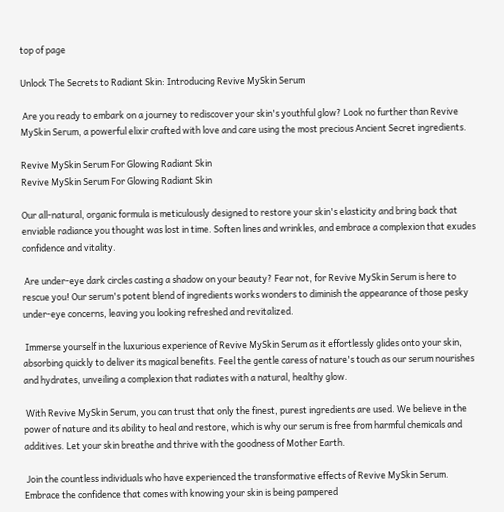top of page

Unlock The Secrets to Radiant Skin: Introducing Revive MySkin Serum

 Are you ready to embark on a journey to rediscover your skin's youthful glow? Look no further than Revive MySkin Serum, a powerful elixir crafted with love and care using the most precious Ancient Secret ingredients.

Revive MySkin Serum For Glowing Radiant Skin
Revive MySkin Serum For Glowing Radiant Skin

Our all-natural, organic formula is meticulously designed to restore your skin's elasticity and bring back that enviable radiance you thought was lost in time. Soften lines and wrinkles, and embrace a complexion that exudes confidence and vitality.

 Are under-eye dark circles casting a shadow on your beauty? Fear not, for Revive MySkin Serum is here to rescue you! Our serum's potent blend of ingredients works wonders to diminish the appearance of those pesky under-eye concerns, leaving you looking refreshed and revitalized.

 Immerse yourself in the luxurious experience of Revive MySkin Serum as it effortlessly glides onto your skin, absorbing quickly to deliver its magical benefits. Feel the gentle caress of nature's touch as our serum nourishes and hydrates, unveiling a complexion that radiates with a natural, healthy glow.

 With Revive MySkin Serum, you can trust that only the finest, purest ingredients are used. We believe in the power of nature and its ability to heal and restore, which is why our serum is free from harmful chemicals and additives. Let your skin breathe and thrive with the goodness of Mother Earth.

 Join the countless individuals who have experienced the transformative effects of Revive MySkin Serum. Embrace the confidence that comes with knowing your skin is being pampered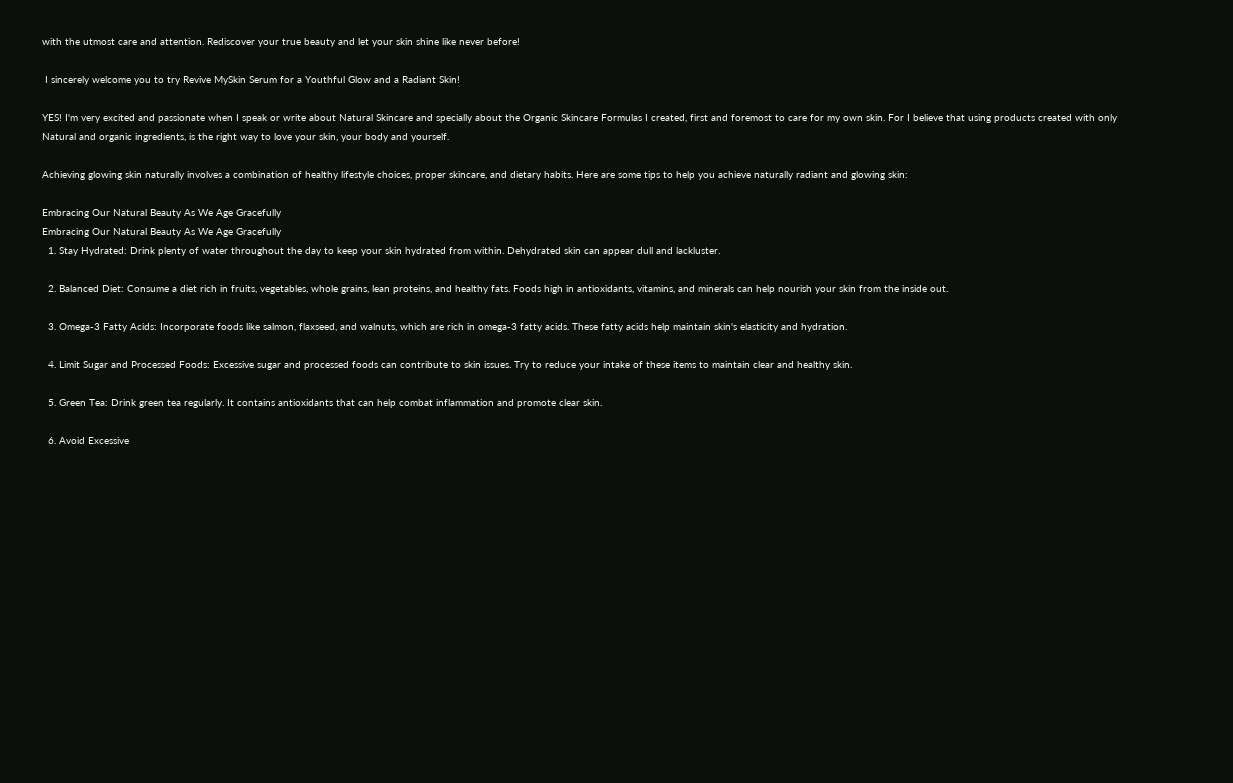with the utmost care and attention. Rediscover your true beauty and let your skin shine like never before!

 I sincerely welcome you to try Revive MySkin Serum for a Youthful Glow and a Radiant Skin!

YES! I'm very excited and passionate when I speak or write about Natural Skincare and specially about the Organic Skincare Formulas I created, first and foremost to care for my own skin. For I believe that using products created with only Natural and organic ingredients, is the right way to love your skin, your body and yourself.

Achieving glowing skin naturally involves a combination of healthy lifestyle choices, proper skincare, and dietary habits. Here are some tips to help you achieve naturally radiant and glowing skin:

Embracing Our Natural Beauty As We Age Gracefully
Embracing Our Natural Beauty As We Age Gracefully
  1. Stay Hydrated: Drink plenty of water throughout the day to keep your skin hydrated from within. Dehydrated skin can appear dull and lackluster.

  2. Balanced Diet: Consume a diet rich in fruits, vegetables, whole grains, lean proteins, and healthy fats. Foods high in antioxidants, vitamins, and minerals can help nourish your skin from the inside out.

  3. Omega-3 Fatty Acids: Incorporate foods like salmon, flaxseed, and walnuts, which are rich in omega-3 fatty acids. These fatty acids help maintain skin's elasticity and hydration.

  4. Limit Sugar and Processed Foods: Excessive sugar and processed foods can contribute to skin issues. Try to reduce your intake of these items to maintain clear and healthy skin.

  5. Green Tea: Drink green tea regularly. It contains antioxidants that can help combat inflammation and promote clear skin.

  6. Avoid Excessive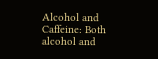Alcohol and Caffeine: Both alcohol and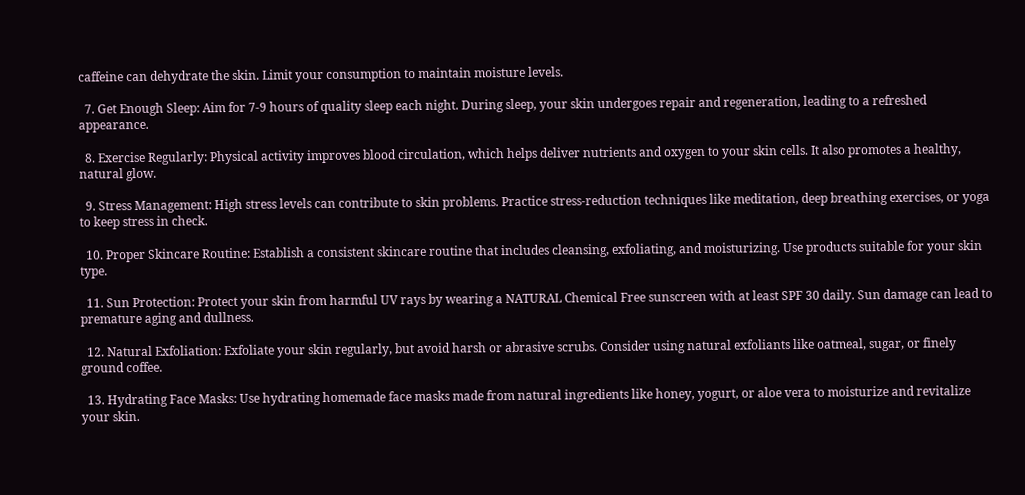caffeine can dehydrate the skin. Limit your consumption to maintain moisture levels.

  7. Get Enough Sleep: Aim for 7-9 hours of quality sleep each night. During sleep, your skin undergoes repair and regeneration, leading to a refreshed appearance.

  8. Exercise Regularly: Physical activity improves blood circulation, which helps deliver nutrients and oxygen to your skin cells. It also promotes a healthy, natural glow.

  9. Stress Management: High stress levels can contribute to skin problems. Practice stress-reduction techniques like meditation, deep breathing exercises, or yoga to keep stress in check.

  10. Proper Skincare Routine: Establish a consistent skincare routine that includes cleansing, exfoliating, and moisturizing. Use products suitable for your skin type.

  11. Sun Protection: Protect your skin from harmful UV rays by wearing a NATURAL Chemical Free sunscreen with at least SPF 30 daily. Sun damage can lead to premature aging and dullness.

  12. Natural Exfoliation: Exfoliate your skin regularly, but avoid harsh or abrasive scrubs. Consider using natural exfoliants like oatmeal, sugar, or finely ground coffee.

  13. Hydrating Face Masks: Use hydrating homemade face masks made from natural ingredients like honey, yogurt, or aloe vera to moisturize and revitalize your skin.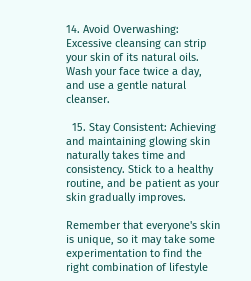14. Avoid Overwashing: Excessive cleansing can strip your skin of its natural oils. Wash your face twice a day, and use a gentle natural cleanser.

  15. Stay Consistent: Achieving and maintaining glowing skin naturally takes time and consistency. Stick to a healthy routine, and be patient as your skin gradually improves.

Remember that everyone's skin is unique, so it may take some experimentation to find the right combination of lifestyle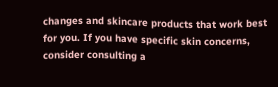changes and skincare products that work best for you. If you have specific skin concerns, consider consulting a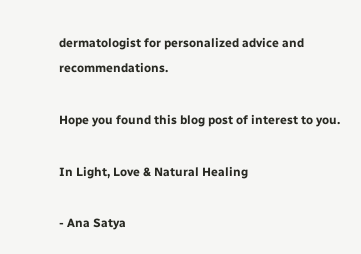dermatologist for personalized advice and recommendations.

Hope you found this blog post of interest to you.

In Light, Love & Natural Healing

- Ana Satya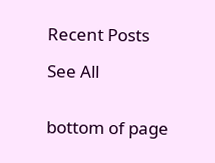Recent Posts

See All


bottom of page